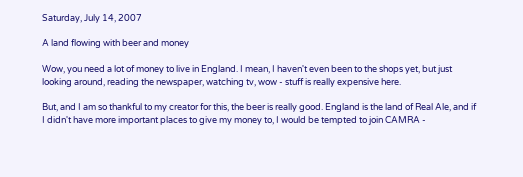Saturday, July 14, 2007

A land flowing with beer and money

Wow, you need a lot of money to live in England. I mean, I haven't even been to the shops yet, but just looking around, reading the newspaper, watching tv, wow - stuff is really expensive here.

But, and I am so thankful to my creator for this, the beer is really good. England is the land of Real Ale, and if I didn't have more important places to give my money to, I would be tempted to join CAMRA -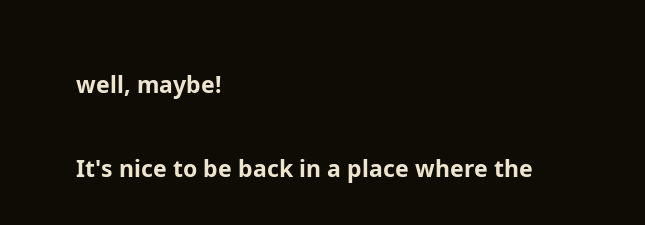well, maybe!

It's nice to be back in a place where the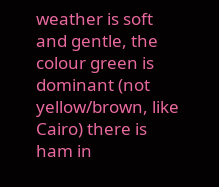weather is soft and gentle, the colour green is dominant (not yellow/brown, like Cairo) there is ham in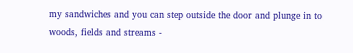my sandwiches and you can step outside the door and plunge in to woods, fields and streams -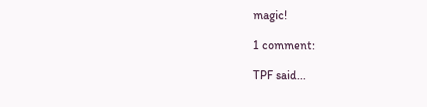magic!

1 comment:

TPF said...